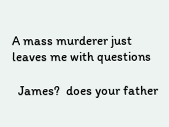A mass murderer just leaves me with questions

  James?  does your father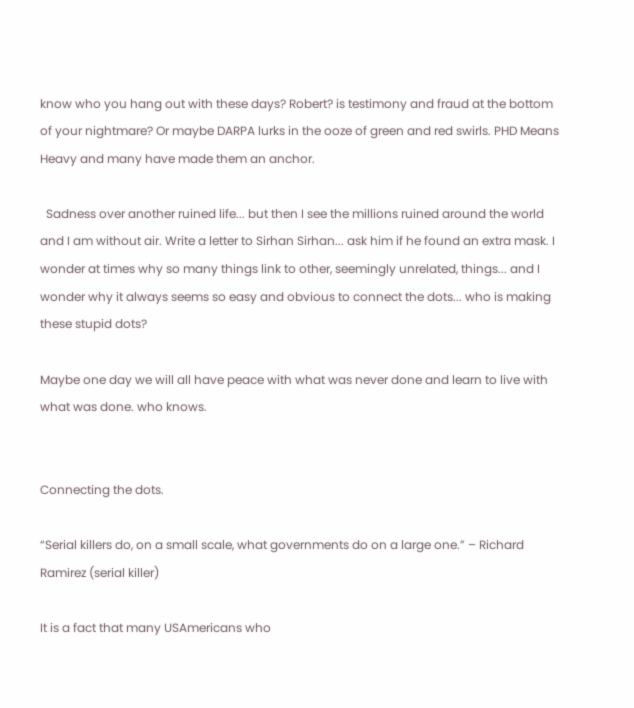know who you hang out with these days? Robert? is testimony and fraud at the bottom of your nightmare? Or maybe DARPA lurks in the ooze of green and red swirls. PHD Means Heavy and many have made them an anchor.

  Sadness over another ruined life... but then I see the millions ruined around the world and I am without air. Write a letter to Sirhan Sirhan... ask him if he found an extra mask. I wonder at times why so many things link to other, seemingly unrelated, things... and I wonder why it always seems so easy and obvious to connect the dots... who is making these stupid dots?

Maybe one day we will all have peace with what was never done and learn to live with what was done. who knows.


Connecting the dots.

“Serial killers do, on a small scale, what governments do on a large one.” – Richard Ramirez (serial killer)

It is a fact that many USAmericans who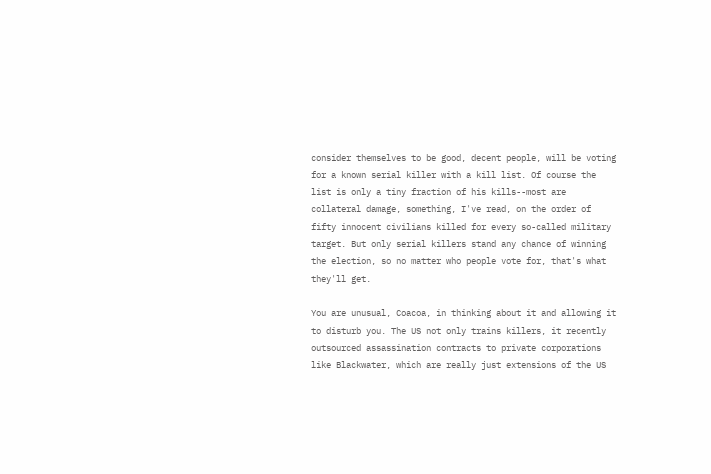consider themselves to be good, decent people, will be voting for a known serial killer with a kill list. Of course the list is only a tiny fraction of his kills--most are collateral damage, something, I've read, on the order of fifty innocent civilians killed for every so-called military target. But only serial killers stand any chance of winning the election, so no matter who people vote for, that's what they'll get.

You are unusual, Coacoa, in thinking about it and allowing it to disturb you. The US not only trains killers, it recently outsourced assassination contracts to private corporations like Blackwater, which are really just extensions of the US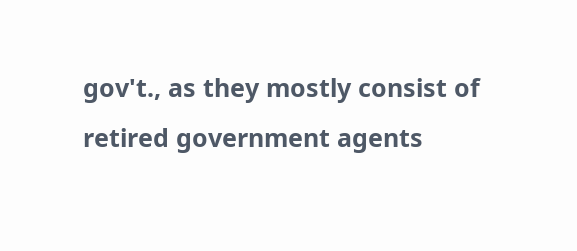gov't., as they mostly consist of retired government agents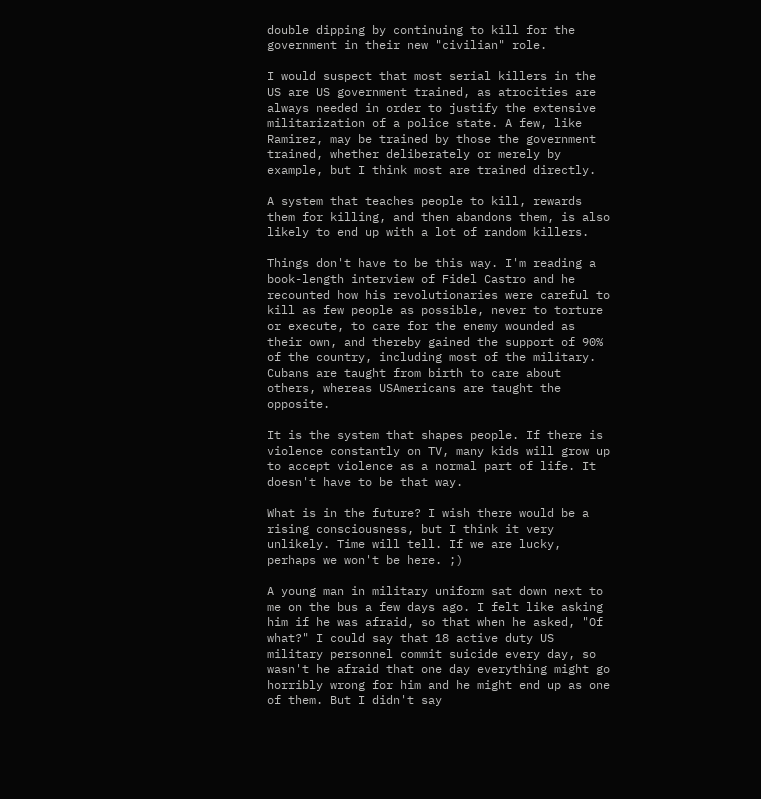double dipping by continuing to kill for the government in their new "civilian" role.

I would suspect that most serial killers in the US are US government trained, as atrocities are always needed in order to justify the extensive militarization of a police state. A few, like Ramirez, may be trained by those the government trained, whether deliberately or merely by example, but I think most are trained directly.

A system that teaches people to kill, rewards them for killing, and then abandons them, is also likely to end up with a lot of random killers.

Things don't have to be this way. I'm reading a book-length interview of Fidel Castro and he recounted how his revolutionaries were careful to kill as few people as possible, never to torture or execute, to care for the enemy wounded as their own, and thereby gained the support of 90% of the country, including most of the military. Cubans are taught from birth to care about others, whereas USAmericans are taught the opposite.

It is the system that shapes people. If there is violence constantly on TV, many kids will grow up to accept violence as a normal part of life. It doesn't have to be that way.

What is in the future? I wish there would be a rising consciousness, but I think it very unlikely. Time will tell. If we are lucky, perhaps we won't be here. ;)

A young man in military uniform sat down next to me on the bus a few days ago. I felt like asking him if he was afraid, so that when he asked, "Of what?" I could say that 18 active duty US military personnel commit suicide every day, so wasn't he afraid that one day everything might go horribly wrong for him and he might end up as one of them. But I didn't say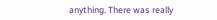anything. There was really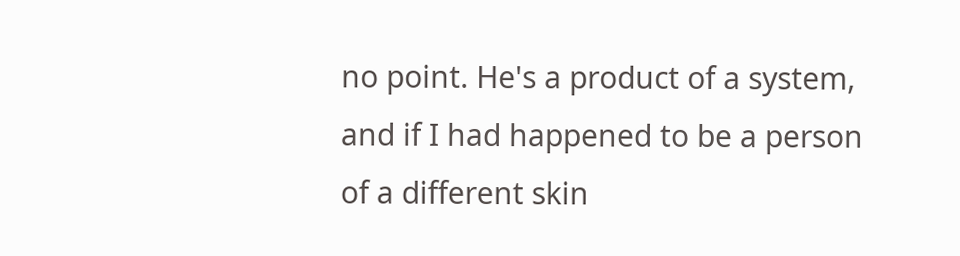no point. He's a product of a system, and if I had happened to be a person of a different skin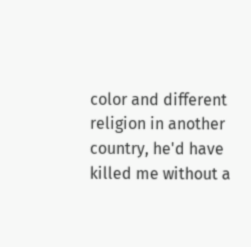color and different religion in another country, he'd have killed me without a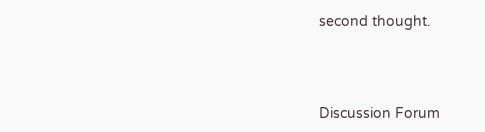second thought.




Discussion Forum